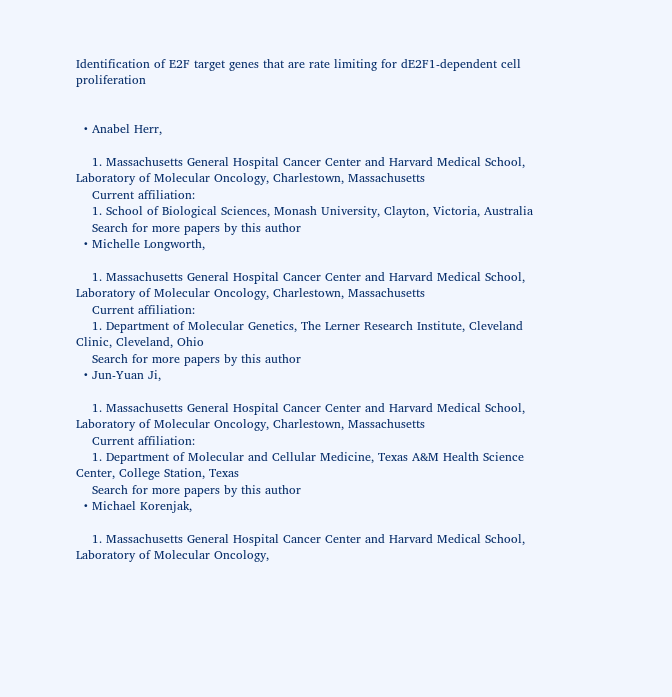Identification of E2F target genes that are rate limiting for dE2F1-dependent cell proliferation


  • Anabel Herr,

    1. Massachusetts General Hospital Cancer Center and Harvard Medical School, Laboratory of Molecular Oncology, Charlestown, Massachusetts
    Current affiliation:
    1. School of Biological Sciences, Monash University, Clayton, Victoria, Australia
    Search for more papers by this author
  • Michelle Longworth,

    1. Massachusetts General Hospital Cancer Center and Harvard Medical School, Laboratory of Molecular Oncology, Charlestown, Massachusetts
    Current affiliation:
    1. Department of Molecular Genetics, The Lerner Research Institute, Cleveland Clinic, Cleveland, Ohio
    Search for more papers by this author
  • Jun-Yuan Ji,

    1. Massachusetts General Hospital Cancer Center and Harvard Medical School, Laboratory of Molecular Oncology, Charlestown, Massachusetts
    Current affiliation:
    1. Department of Molecular and Cellular Medicine, Texas A&M Health Science Center, College Station, Texas
    Search for more papers by this author
  • Michael Korenjak,

    1. Massachusetts General Hospital Cancer Center and Harvard Medical School, Laboratory of Molecular Oncology,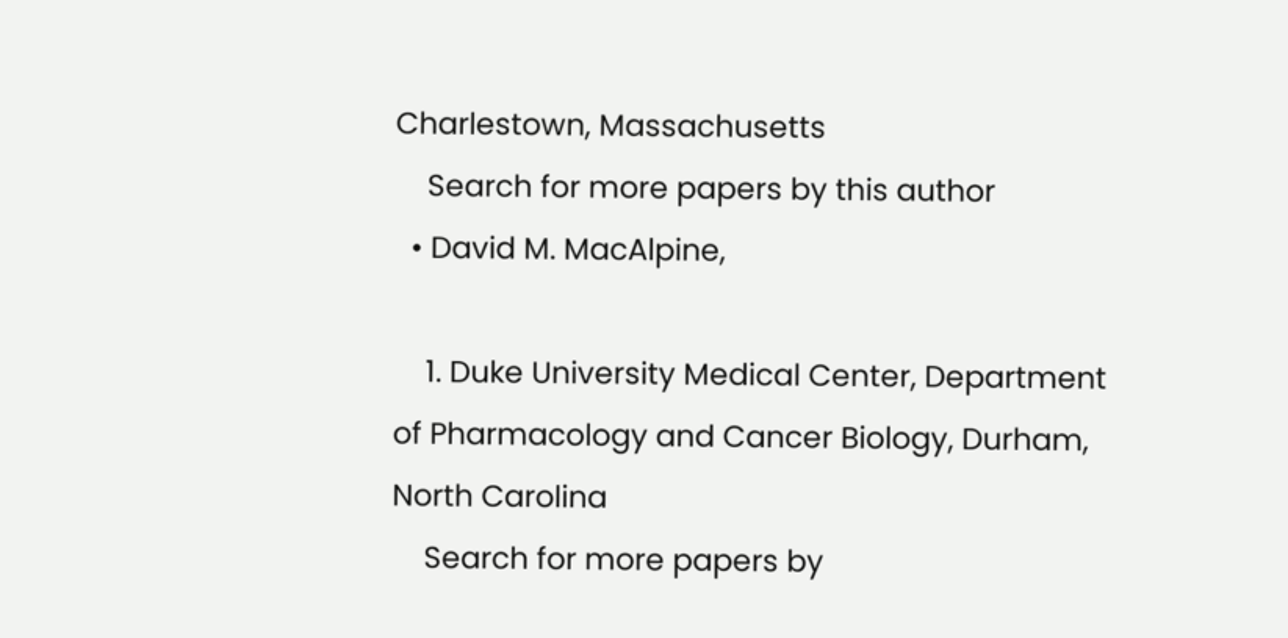Charlestown, Massachusetts
    Search for more papers by this author
  • David M. MacAlpine,

    1. Duke University Medical Center, Department of Pharmacology and Cancer Biology, Durham, North Carolina
    Search for more papers by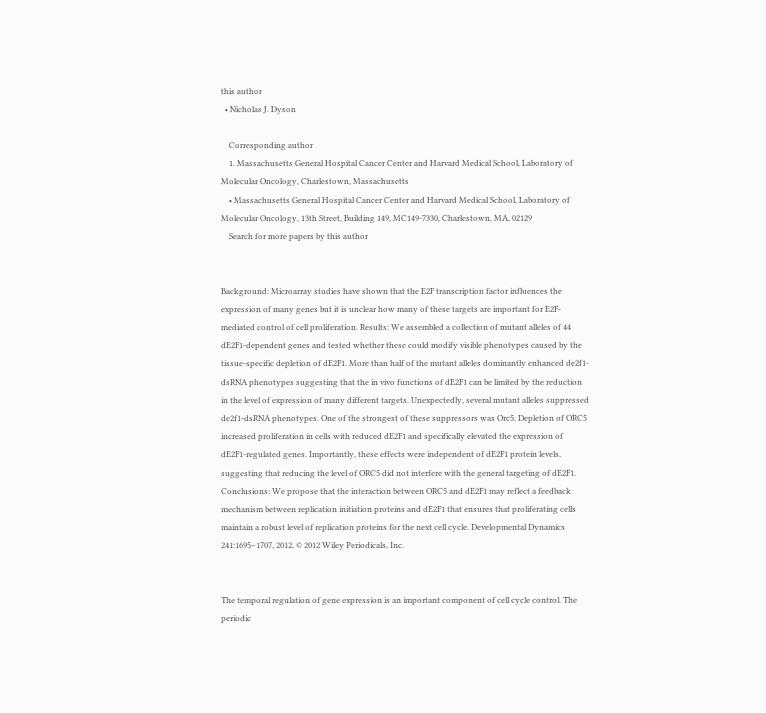this author
  • Nicholas J. Dyson

    Corresponding author
    1. Massachusetts General Hospital Cancer Center and Harvard Medical School, Laboratory of Molecular Oncology, Charlestown, Massachusetts
    • Massachusetts General Hospital Cancer Center and Harvard Medical School, Laboratory of Molecular Oncology, 13th Street, Building 149, MC149-7330, Charlestown, MA, 02129
    Search for more papers by this author


Background: Microarray studies have shown that the E2F transcription factor influences the expression of many genes but it is unclear how many of these targets are important for E2F-mediated control of cell proliferation. Results: We assembled a collection of mutant alleles of 44 dE2F1-dependent genes and tested whether these could modify visible phenotypes caused by the tissue-specific depletion of dE2F1. More than half of the mutant alleles dominantly enhanced de2f1-dsRNA phenotypes suggesting that the in vivo functions of dE2F1 can be limited by the reduction in the level of expression of many different targets. Unexpectedly, several mutant alleles suppressed de2f1-dsRNA phenotypes. One of the strongest of these suppressors was Orc5. Depletion of ORC5 increased proliferation in cells with reduced dE2F1 and specifically elevated the expression of dE2F1-regulated genes. Importantly, these effects were independent of dE2F1 protein levels, suggesting that reducing the level of ORC5 did not interfere with the general targeting of dE2F1. Conclusions: We propose that the interaction between ORC5 and dE2F1 may reflect a feedback mechanism between replication initiation proteins and dE2F1 that ensures that proliferating cells maintain a robust level of replication proteins for the next cell cycle. Developmental Dynamics 241:1695–1707, 2012. © 2012 Wiley Periodicals, Inc.


The temporal regulation of gene expression is an important component of cell cycle control. The periodic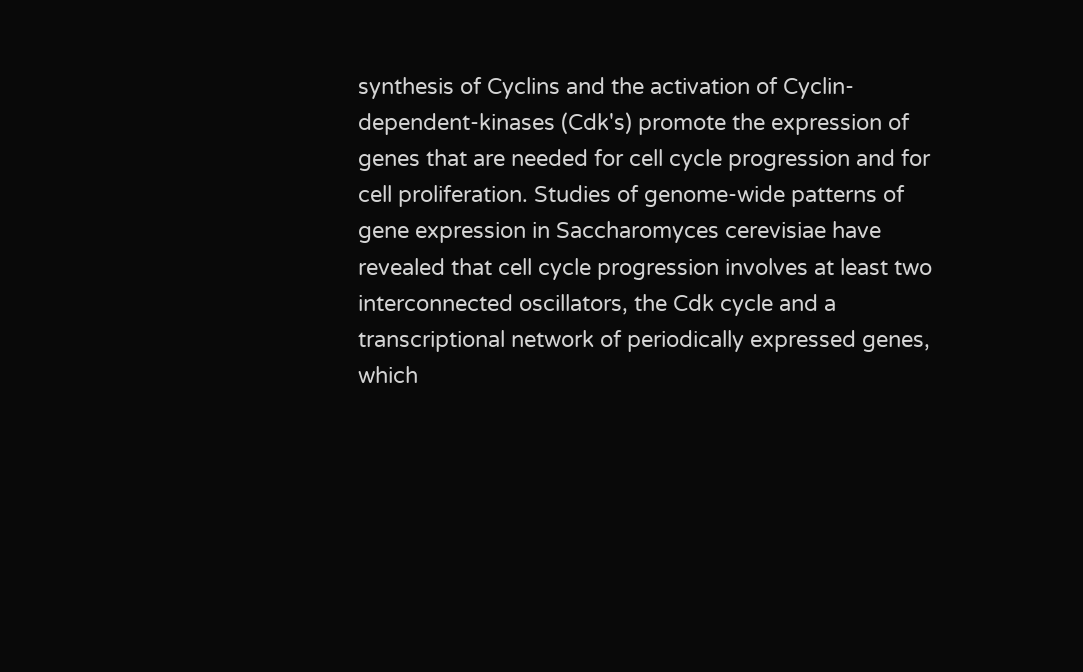synthesis of Cyclins and the activation of Cyclin-dependent-kinases (Cdk's) promote the expression of genes that are needed for cell cycle progression and for cell proliferation. Studies of genome-wide patterns of gene expression in Saccharomyces cerevisiae have revealed that cell cycle progression involves at least two interconnected oscillators, the Cdk cycle and a transcriptional network of periodically expressed genes, which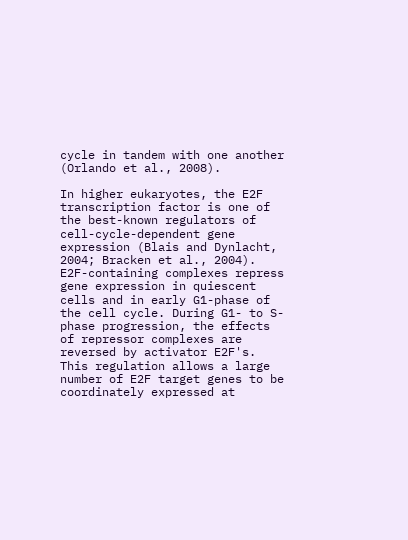cycle in tandem with one another (Orlando et al., 2008).

In higher eukaryotes, the E2F transcription factor is one of the best-known regulators of cell-cycle-dependent gene expression (Blais and Dynlacht, 2004; Bracken et al., 2004). E2F-containing complexes repress gene expression in quiescent cells and in early G1-phase of the cell cycle. During G1- to S-phase progression, the effects of repressor complexes are reversed by activator E2F's. This regulation allows a large number of E2F target genes to be coordinately expressed at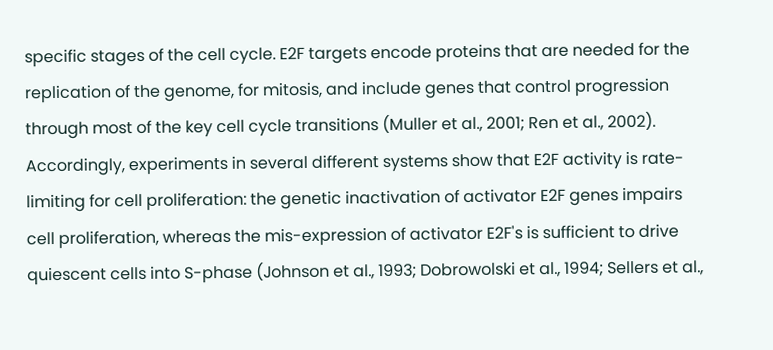specific stages of the cell cycle. E2F targets encode proteins that are needed for the replication of the genome, for mitosis, and include genes that control progression through most of the key cell cycle transitions (Muller et al., 2001; Ren et al., 2002). Accordingly, experiments in several different systems show that E2F activity is rate-limiting for cell proliferation: the genetic inactivation of activator E2F genes impairs cell proliferation, whereas the mis-expression of activator E2F's is sufficient to drive quiescent cells into S-phase (Johnson et al., 1993; Dobrowolski et al., 1994; Sellers et al.,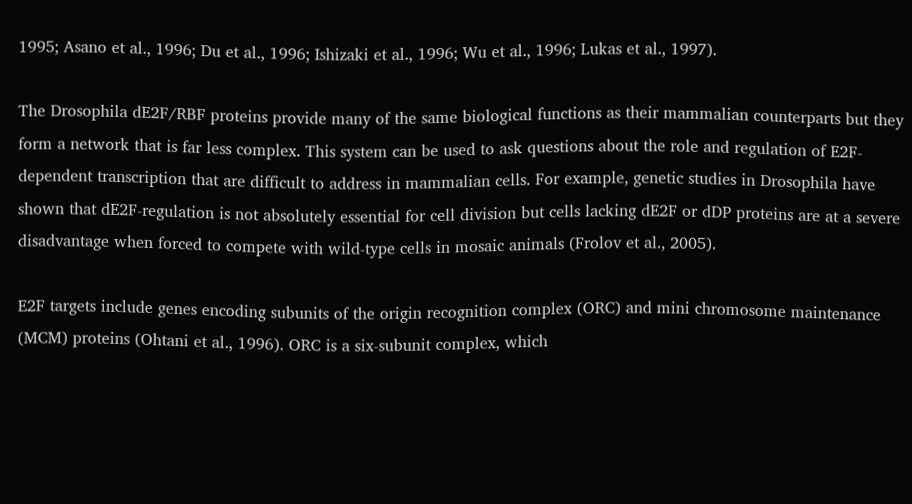1995; Asano et al., 1996; Du et al., 1996; Ishizaki et al., 1996; Wu et al., 1996; Lukas et al., 1997).

The Drosophila dE2F/RBF proteins provide many of the same biological functions as their mammalian counterparts but they form a network that is far less complex. This system can be used to ask questions about the role and regulation of E2F-dependent transcription that are difficult to address in mammalian cells. For example, genetic studies in Drosophila have shown that dE2F-regulation is not absolutely essential for cell division but cells lacking dE2F or dDP proteins are at a severe disadvantage when forced to compete with wild-type cells in mosaic animals (Frolov et al., 2005).

E2F targets include genes encoding subunits of the origin recognition complex (ORC) and mini chromosome maintenance (MCM) proteins (Ohtani et al., 1996). ORC is a six-subunit complex, which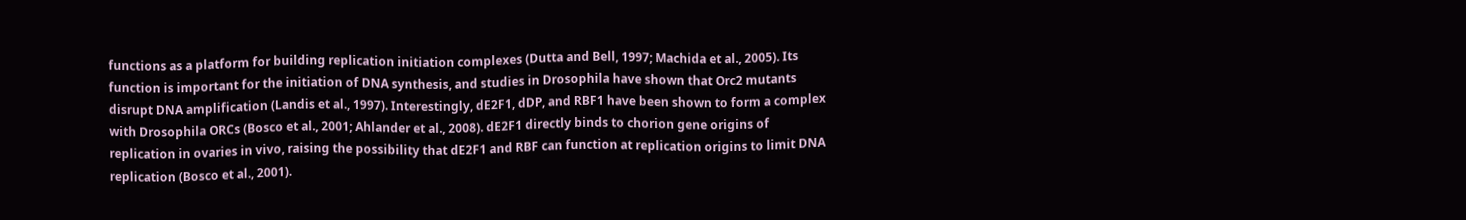functions as a platform for building replication initiation complexes (Dutta and Bell, 1997; Machida et al., 2005). Its function is important for the initiation of DNA synthesis, and studies in Drosophila have shown that Orc2 mutants disrupt DNA amplification (Landis et al., 1997). Interestingly, dE2F1, dDP, and RBF1 have been shown to form a complex with Drosophila ORCs (Bosco et al., 2001; Ahlander et al., 2008). dE2F1 directly binds to chorion gene origins of replication in ovaries in vivo, raising the possibility that dE2F1 and RBF can function at replication origins to limit DNA replication (Bosco et al., 2001).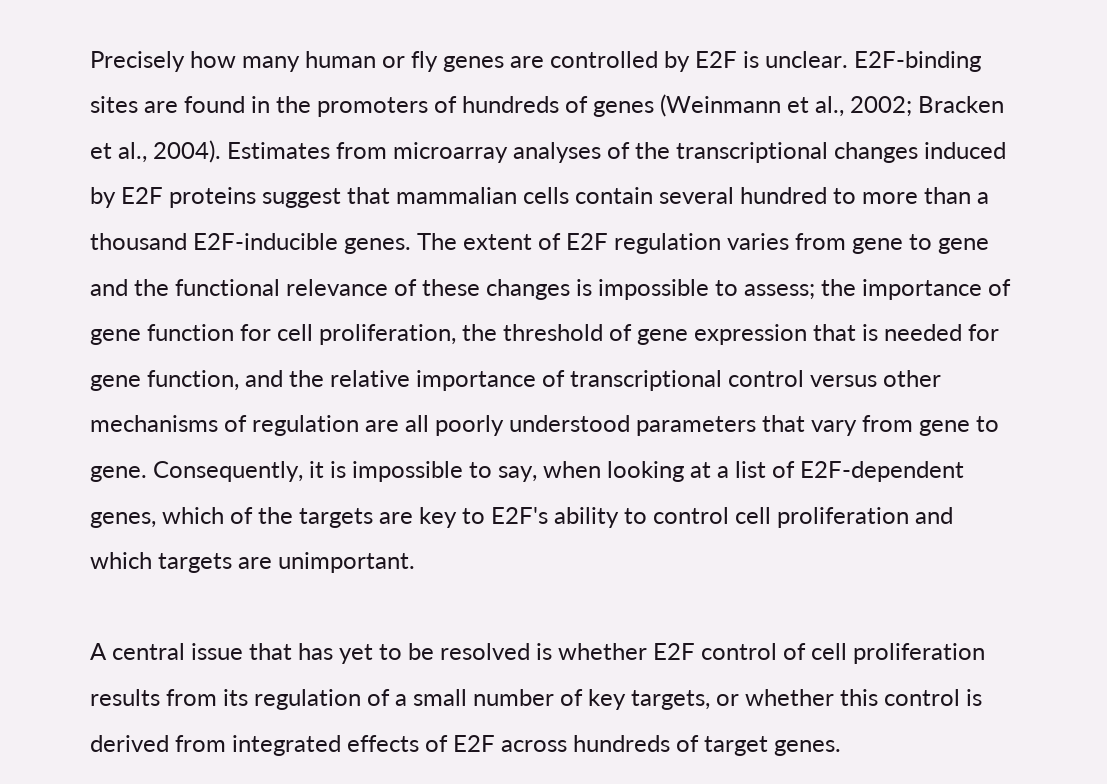Precisely how many human or fly genes are controlled by E2F is unclear. E2F-binding sites are found in the promoters of hundreds of genes (Weinmann et al., 2002; Bracken et al., 2004). Estimates from microarray analyses of the transcriptional changes induced by E2F proteins suggest that mammalian cells contain several hundred to more than a thousand E2F-inducible genes. The extent of E2F regulation varies from gene to gene and the functional relevance of these changes is impossible to assess; the importance of gene function for cell proliferation, the threshold of gene expression that is needed for gene function, and the relative importance of transcriptional control versus other mechanisms of regulation are all poorly understood parameters that vary from gene to gene. Consequently, it is impossible to say, when looking at a list of E2F-dependent genes, which of the targets are key to E2F's ability to control cell proliferation and which targets are unimportant.

A central issue that has yet to be resolved is whether E2F control of cell proliferation results from its regulation of a small number of key targets, or whether this control is derived from integrated effects of E2F across hundreds of target genes.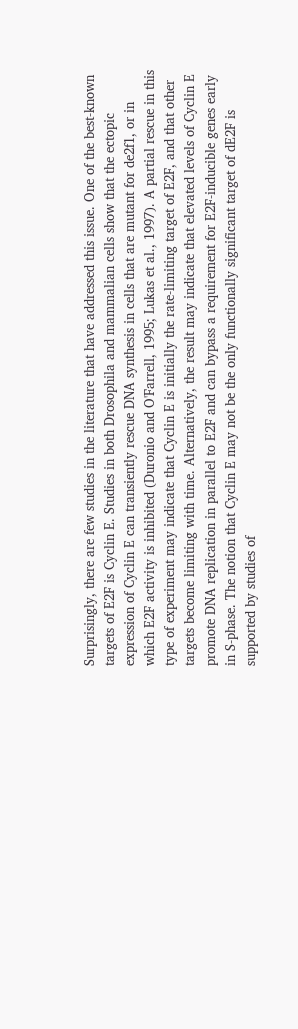Surprisingly, there are few studies in the literature that have addressed this issue. One of the best-known targets of E2F is Cyclin E. Studies in both Drosophila and mammalian cells show that the ectopic expression of Cyclin E can transiently rescue DNA synthesis in cells that are mutant for de2f1, or in which E2F activity is inhibited (Duronio and O'Farrell, 1995; Lukas et al., 1997). A partial rescue in this type of experiment may indicate that Cyclin E is initially the rate-limiting target of E2F, and that other targets become limiting with time. Alternatively, the result may indicate that elevated levels of Cyclin E promote DNA replication in parallel to E2F and can bypass a requirement for E2F-inducible genes early in S-phase. The notion that Cyclin E may not be the only functionally significant target of dE2F is supported by studies of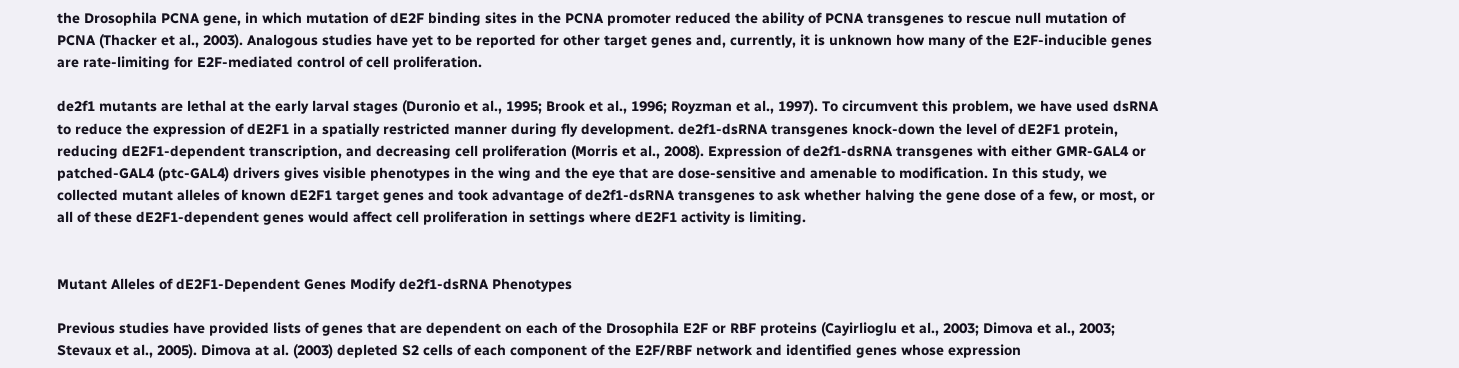the Drosophila PCNA gene, in which mutation of dE2F binding sites in the PCNA promoter reduced the ability of PCNA transgenes to rescue null mutation of PCNA (Thacker et al., 2003). Analogous studies have yet to be reported for other target genes and, currently, it is unknown how many of the E2F-inducible genes are rate-limiting for E2F-mediated control of cell proliferation.

de2f1 mutants are lethal at the early larval stages (Duronio et al., 1995; Brook et al., 1996; Royzman et al., 1997). To circumvent this problem, we have used dsRNA to reduce the expression of dE2F1 in a spatially restricted manner during fly development. de2f1-dsRNA transgenes knock-down the level of dE2F1 protein, reducing dE2F1-dependent transcription, and decreasing cell proliferation (Morris et al., 2008). Expression of de2f1-dsRNA transgenes with either GMR-GAL4 or patched-GAL4 (ptc-GAL4) drivers gives visible phenotypes in the wing and the eye that are dose-sensitive and amenable to modification. In this study, we collected mutant alleles of known dE2F1 target genes and took advantage of de2f1-dsRNA transgenes to ask whether halving the gene dose of a few, or most, or all of these dE2F1-dependent genes would affect cell proliferation in settings where dE2F1 activity is limiting.


Mutant Alleles of dE2F1-Dependent Genes Modify de2f1-dsRNA Phenotypes

Previous studies have provided lists of genes that are dependent on each of the Drosophila E2F or RBF proteins (Cayirlioglu et al., 2003; Dimova et al., 2003; Stevaux et al., 2005). Dimova at al. (2003) depleted S2 cells of each component of the E2F/RBF network and identified genes whose expression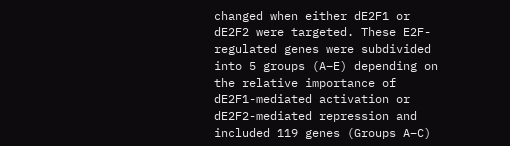changed when either dE2F1 or dE2F2 were targeted. These E2F-regulated genes were subdivided into 5 groups (A–E) depending on the relative importance of dE2F1-mediated activation or dE2F2-mediated repression and included 119 genes (Groups A–C)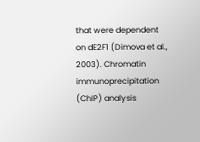that were dependent on dE2F1 (Dimova et al., 2003). Chromatin immunoprecipitation (ChIP) analysis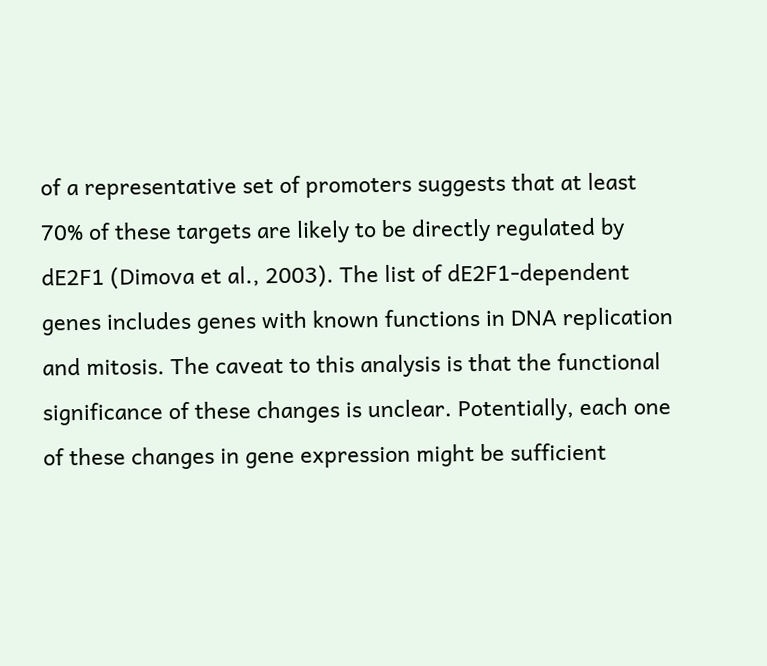of a representative set of promoters suggests that at least 70% of these targets are likely to be directly regulated by dE2F1 (Dimova et al., 2003). The list of dE2F1-dependent genes includes genes with known functions in DNA replication and mitosis. The caveat to this analysis is that the functional significance of these changes is unclear. Potentially, each one of these changes in gene expression might be sufficient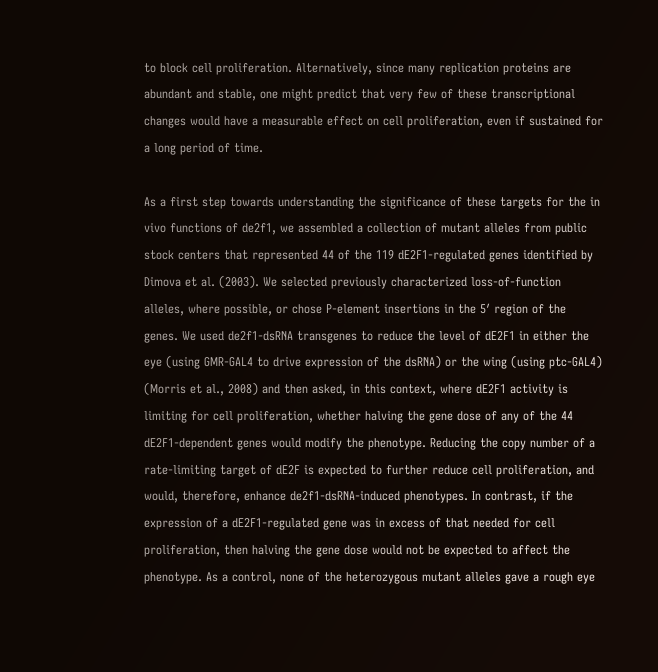to block cell proliferation. Alternatively, since many replication proteins are abundant and stable, one might predict that very few of these transcriptional changes would have a measurable effect on cell proliferation, even if sustained for a long period of time.

As a first step towards understanding the significance of these targets for the in vivo functions of de2f1, we assembled a collection of mutant alleles from public stock centers that represented 44 of the 119 dE2F1-regulated genes identified by Dimova et al. (2003). We selected previously characterized loss-of-function alleles, where possible, or chose P-element insertions in the 5′ region of the genes. We used de2f1-dsRNA transgenes to reduce the level of dE2F1 in either the eye (using GMR-GAL4 to drive expression of the dsRNA) or the wing (using ptc-GAL4) (Morris et al., 2008) and then asked, in this context, where dE2F1 activity is limiting for cell proliferation, whether halving the gene dose of any of the 44 dE2F1-dependent genes would modify the phenotype. Reducing the copy number of a rate-limiting target of dE2F is expected to further reduce cell proliferation, and would, therefore, enhance de2f1-dsRNA-induced phenotypes. In contrast, if the expression of a dE2F1-regulated gene was in excess of that needed for cell proliferation, then halving the gene dose would not be expected to affect the phenotype. As a control, none of the heterozygous mutant alleles gave a rough eye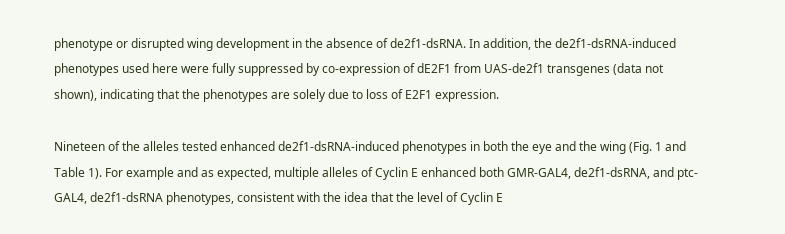phenotype or disrupted wing development in the absence of de2f1-dsRNA. In addition, the de2f1-dsRNA-induced phenotypes used here were fully suppressed by co-expression of dE2F1 from UAS-de2f1 transgenes (data not shown), indicating that the phenotypes are solely due to loss of E2F1 expression.

Nineteen of the alleles tested enhanced de2f1-dsRNA-induced phenotypes in both the eye and the wing (Fig. 1 and Table 1). For example and as expected, multiple alleles of Cyclin E enhanced both GMR-GAL4, de2f1-dsRNA, and ptc-GAL4, de2f1-dsRNA phenotypes, consistent with the idea that the level of Cyclin E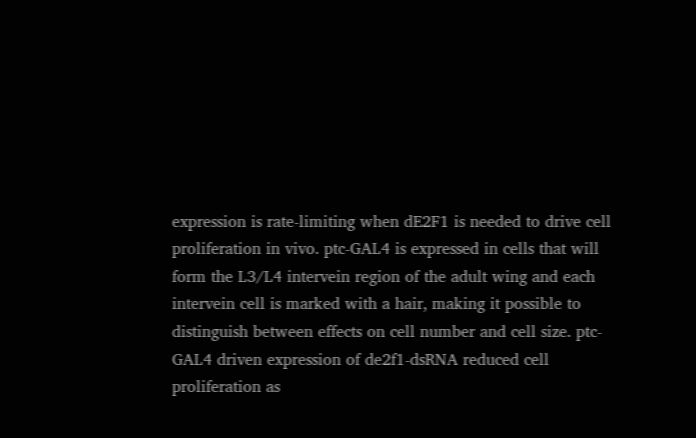expression is rate-limiting when dE2F1 is needed to drive cell proliferation in vivo. ptc-GAL4 is expressed in cells that will form the L3/L4 intervein region of the adult wing and each intervein cell is marked with a hair, making it possible to distinguish between effects on cell number and cell size. ptc-GAL4 driven expression of de2f1-dsRNA reduced cell proliferation as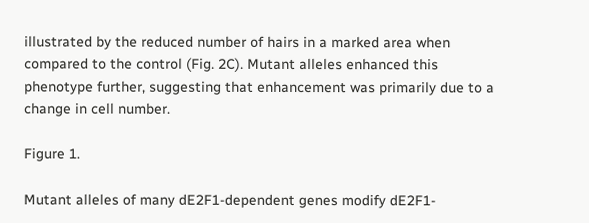illustrated by the reduced number of hairs in a marked area when compared to the control (Fig. 2C). Mutant alleles enhanced this phenotype further, suggesting that enhancement was primarily due to a change in cell number.

Figure 1.

Mutant alleles of many dE2F1-dependent genes modify dE2F1-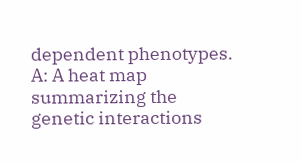dependent phenotypes. A: A heat map summarizing the genetic interactions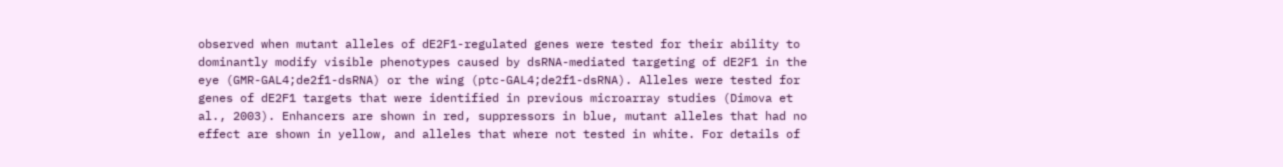observed when mutant alleles of dE2F1-regulated genes were tested for their ability to dominantly modify visible phenotypes caused by dsRNA-mediated targeting of dE2F1 in the eye (GMR-GAL4;de2f1-dsRNA) or the wing (ptc-GAL4;de2f1-dsRNA). Alleles were tested for genes of dE2F1 targets that were identified in previous microarray studies (Dimova et al., 2003). Enhancers are shown in red, suppressors in blue, mutant alleles that had no effect are shown in yellow, and alleles that where not tested in white. For details of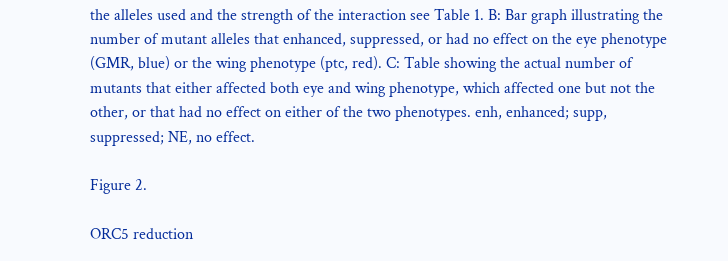the alleles used and the strength of the interaction see Table 1. B: Bar graph illustrating the number of mutant alleles that enhanced, suppressed, or had no effect on the eye phenotype (GMR, blue) or the wing phenotype (ptc, red). C: Table showing the actual number of mutants that either affected both eye and wing phenotype, which affected one but not the other, or that had no effect on either of the two phenotypes. enh, enhanced; supp, suppressed; NE, no effect.

Figure 2.

ORC5 reduction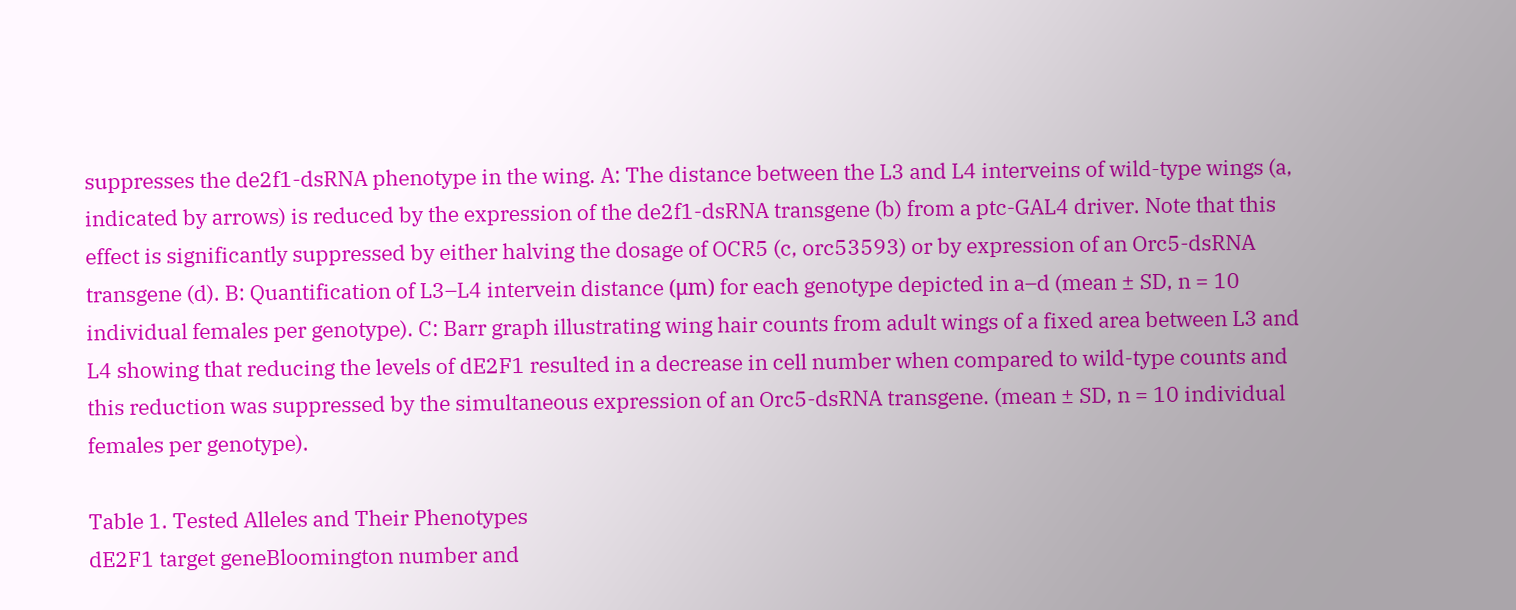suppresses the de2f1-dsRNA phenotype in the wing. A: The distance between the L3 and L4 interveins of wild-type wings (a, indicated by arrows) is reduced by the expression of the de2f1-dsRNA transgene (b) from a ptc-GAL4 driver. Note that this effect is significantly suppressed by either halving the dosage of OCR5 (c, orc53593) or by expression of an Orc5-dsRNA transgene (d). B: Quantification of L3–L4 intervein distance (μm) for each genotype depicted in a–d (mean ± SD, n = 10 individual females per genotype). C: Barr graph illustrating wing hair counts from adult wings of a fixed area between L3 and L4 showing that reducing the levels of dE2F1 resulted in a decrease in cell number when compared to wild-type counts and this reduction was suppressed by the simultaneous expression of an Orc5-dsRNA transgene. (mean ± SD, n = 10 individual females per genotype).

Table 1. Tested Alleles and Their Phenotypes
dE2F1 target geneBloomington number and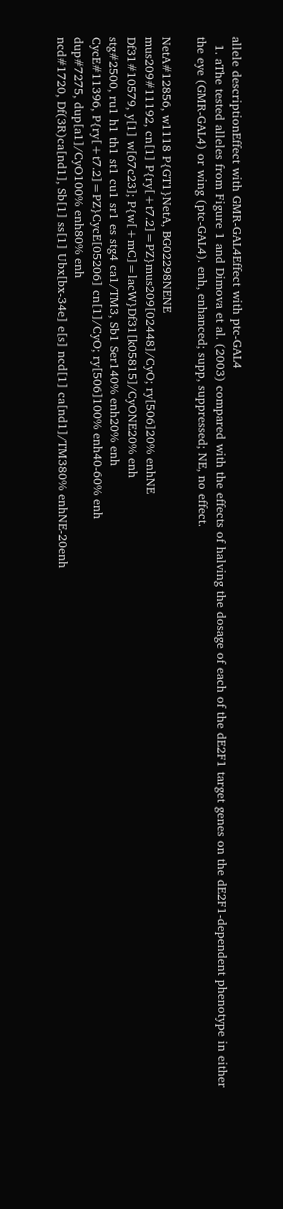allele descriptionEffect with GMR-GAL4Effect with ptc-GAL4
  1. aThe tested alleles from Figure 1 and Dimova et al. (2003) compared with the effects of halving the dosage of each of the dE2F1 target genes on the dE2F1-dependent phenotype in either the eye (GMR-GAL4) or wing (ptc-GAL4). enh, enhanced; supp, suppressed; NE, no effect.

NetA#12856, w1118 P{GT1}NetA, BG02298NENE
mus209#11192, cn[1] P{ry[+t7.2]=PZ}mus209[02448]/CyO; ry[506]20% enhNE
Df31#10579, y[1] w[67c23]; P{w[+mC]=lacW}Df31[k05815]/CyONE20% enh
stg#2500, ru1 h1 th1 st1 cu1 sr1 es stg4 ca1/TM3, Sb1 Ser140% enh20% enh
CycE#11396, P{ry[+t7.2]=PZ}CycE[05206] cn[1]/CyO; ry[506]100% enh40-60% enh
dup#7275, dup[a1]/CyO100% enh80% enh
ncd#1720, Df(3R)ca[nd1], Sb[1] ss[1] Ubx[bx-34e] e[s] ncd[1] ca[nd1]/TM380% enhNE-20enh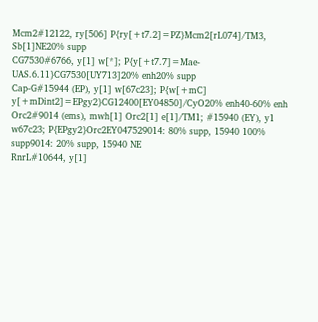Mcm2#12122, ry[506] P{ry[+t7.2]=PZ}Mcm2[rL074]/TM3, Sb[1]NE20% supp
CG7530#6766, y[1] w[*]; P{y[+t7.7]=Mae-UAS.6.11}CG7530[UY713]20% enh20% supp
Cap-G#15944 (EP), y[1] w[67c23]; P{w[+mC] y[+mDint2]=EPgy2}CG12400[EY04850]/CyO20% enh40-60% enh
Orc2#9014 (ems), mwh[1] Orc2[1] e[1]/TM1; #15940 (EY), y1 w67c23; P{EPgy2}Orc2EY047529014: 80% supp, 15940 100% supp9014: 20% supp, 15940 NE
RnrL#10644, y[1]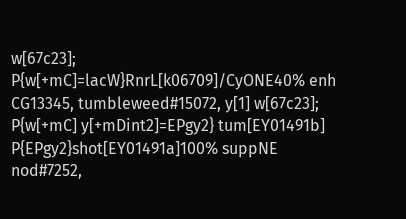w[67c23]; P{w[+mC]=lacW}RnrL[k06709]/CyONE40% enh
CG13345, tumbleweed#15072, y[1] w[67c23]; P{w[+mC] y[+mDint2]=EPgy2} tum[EY01491b] P{EPgy2}shot[EY01491a]100% suppNE
nod#7252,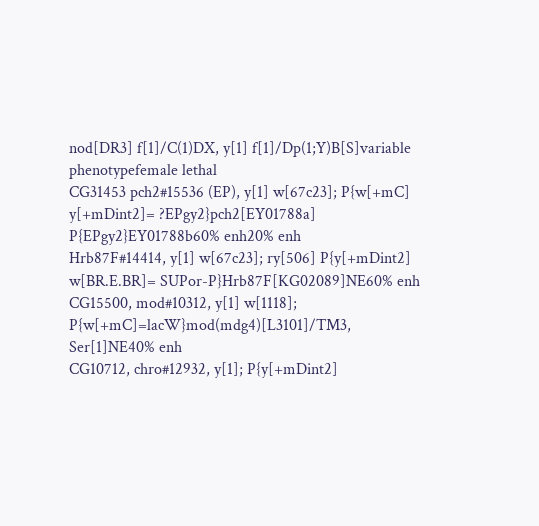nod[DR3] f[1]/C(1)DX, y[1] f[1]/Dp(1;Y)B[S]variable phenotypefemale lethal
CG31453 pch2#15536 (EP), y[1] w[67c23]; P{w[+mC] y[+mDint2]= ?EPgy2}pch2[EY01788a] P{EPgy2}EY01788b60% enh20% enh
Hrb87F#14414, y[1] w[67c23]; ry[506] P{y[+mDint2] w[BR.E.BR]= SUPor-P}Hrb87F[KG02089]NE60% enh
CG15500, mod#10312, y[1] w[1118]; P{w[+mC]=lacW}mod(mdg4)[L3101]/TM3, Ser[1]NE40% enh
CG10712, chro#12932, y[1]; P{y[+mDint2]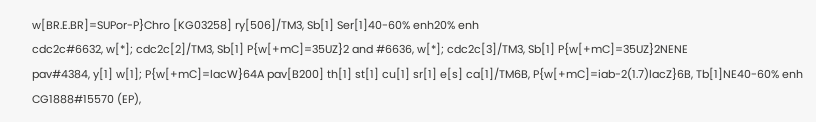w[BR.E.BR]=SUPor-P}Chro [KG03258] ry[506]/TM3, Sb[1] Ser[1]40-60% enh20% enh
cdc2c#6632, w[*]; cdc2c[2]/TM3, Sb[1] P{w[+mC]=35UZ}2 and #6636, w[*]; cdc2c[3]/TM3, Sb[1] P{w[+mC]=35UZ}2NENE
pav#4384, y[1] w[1]; P{w[+mC]=lacW}64A pav[B200] th[1] st[1] cu[1] sr[1] e[s] ca[1]/TM6B, P{w[+mC]=iab-2(1.7)lacZ}6B, Tb[1]NE40-60% enh
CG1888#15570 (EP),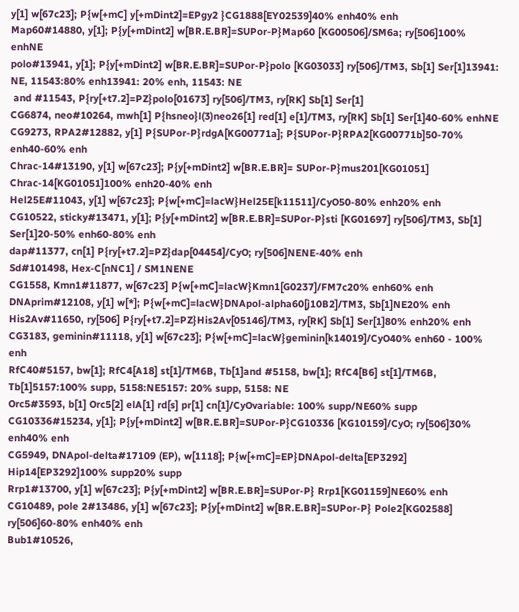y[1] w[67c23]; P{w[+mC] y[+mDint2]=EPgy2 }CG1888[EY02539]40% enh40% enh
Map60#14880, y[1]; P{y[+mDint2] w[BR.E.BR]=SUPor-P}Map60 [KG00506]/SM6a; ry[506]100% enhNE
polo#13941, y[1]; P{y[+mDint2] w[BR.E.BR]=SUPor-P}polo [KG03033] ry[506]/TM3, Sb[1] Ser[1]13941: NE, 11543:80% enh13941: 20% enh, 11543: NE
 and #11543, P{ry[+t7.2]=PZ}polo[01673] ry[506]/TM3, ry[RK] Sb[1] Ser[1]
CG6874, neo#10264, mwh[1] P{hsneo}l(3)neo26[1] red[1] e[1]/TM3, ry[RK] Sb[1] Ser[1]40-60% enhNE
CG9273, RPA2#12882, y[1] P{SUPor-P}rdgA[KG00771a]; P{SUPor-P}RPA2[KG00771b]50-70% enh40-60% enh
Chrac-14#13190, y[1] w[67c23]; P{y[+mDint2] w[BR.E.BR]= SUPor-P}mus201[KG01051] Chrac-14[KG01051]100% enh20-40% enh
Hel25E#11043, y[1] w[67c23]; P{w[+mC]=lacW}Hel25E[k11511]/CyO50-80% enh20% enh
CG10522, sticky#13471, y[1]; P{y[+mDint2] w[BR.E.BR]=SUPor-P}sti [KG01697] ry[506]/TM3, Sb[1] Ser[1]20-50% enh60-80% enh
dap#11377, cn[1] P{ry[+t7.2]=PZ}dap[04454]/CyO; ry[506]NENE-40% enh
Sd#101498, Hex-C[nNC1] / SM1NENE
CG1558, Kmn1#11877, w[67c23] P{w[+mC]=lacW}Kmn1[G0237]/FM7c20% enh60% enh
DNAprim#12108, y[1] w[*]; P{w[+mC]=lacW}DNApol-alpha60[j10B2]/TM3, Sb[1]NE20% enh
His2Av#11650, ry[506] P{ry[+t7.2]=PZ}His2Av[05146]/TM3, ry[RK] Sb[1] Ser[1]80% enh20% enh
CG3183, geminin#11118, y[1] w[67c23]; P{w[+mC]=lacW}geminin[k14019]/CyO40% enh60 - 100% enh
RfC40#5157, bw[1]; RfC4[A18] st[1]/TM6B, Tb[1]and #5158, bw[1]; RfC4[B6] st[1]/TM6B, Tb[1]5157:100% supp, 5158:NE5157: 20% supp, 5158: NE
Orc5#3593, b[1] Orc5[2] elA[1] rd[s] pr[1] cn[1]/CyOvariable: 100% supp/NE60% supp
CG10336#15234, y[1]; P{y[+mDint2] w[BR.E.BR]=SUPor-P}CG10336 [KG10159]/CyO; ry[506]30% enh40% enh
CG5949, DNApol-delta#17109 (EP), w[1118]; P{w[+mC]=EP}DNApol-delta[EP3292] Hip14[EP3292]100% supp20% supp
Rrp1#13700, y[1] w[67c23]; P{y[+mDint2] w[BR.E.BR]=SUPor-P} Rrp1[KG01159]NE60% enh
CG10489, pole 2#13486, y[1] w[67c23]; P{y[+mDint2] w[BR.E.BR]=SUPor-P} Pole2[KG02588] ry[506]60-80% enh40% enh
Bub1#10526,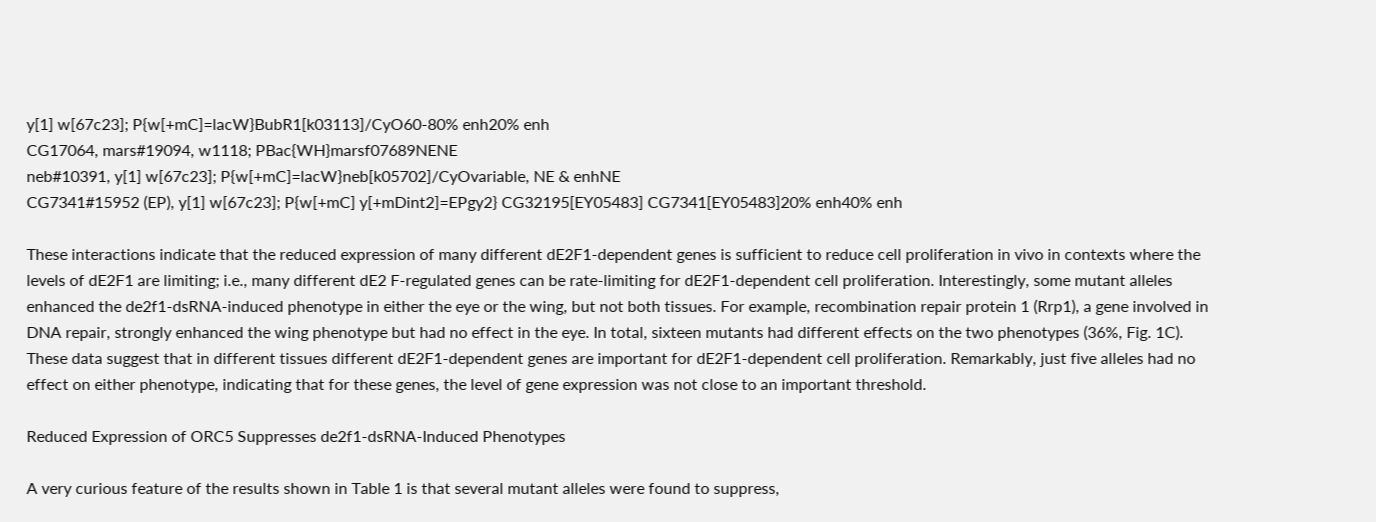y[1] w[67c23]; P{w[+mC]=lacW}BubR1[k03113]/CyO60-80% enh20% enh
CG17064, mars#19094, w1118; PBac{WH}marsf07689NENE
neb#10391, y[1] w[67c23]; P{w[+mC]=lacW}neb[k05702]/CyOvariable, NE & enhNE
CG7341#15952 (EP), y[1] w[67c23]; P{w[+mC] y[+mDint2]=EPgy2} CG32195[EY05483] CG7341[EY05483]20% enh40% enh

These interactions indicate that the reduced expression of many different dE2F1-dependent genes is sufficient to reduce cell proliferation in vivo in contexts where the levels of dE2F1 are limiting; i.e., many different dE2 F-regulated genes can be rate-limiting for dE2F1-dependent cell proliferation. Interestingly, some mutant alleles enhanced the de2f1-dsRNA-induced phenotype in either the eye or the wing, but not both tissues. For example, recombination repair protein 1 (Rrp1), a gene involved in DNA repair, strongly enhanced the wing phenotype but had no effect in the eye. In total, sixteen mutants had different effects on the two phenotypes (36%, Fig. 1C). These data suggest that in different tissues different dE2F1-dependent genes are important for dE2F1-dependent cell proliferation. Remarkably, just five alleles had no effect on either phenotype, indicating that for these genes, the level of gene expression was not close to an important threshold.

Reduced Expression of ORC5 Suppresses de2f1-dsRNA-Induced Phenotypes

A very curious feature of the results shown in Table 1 is that several mutant alleles were found to suppress,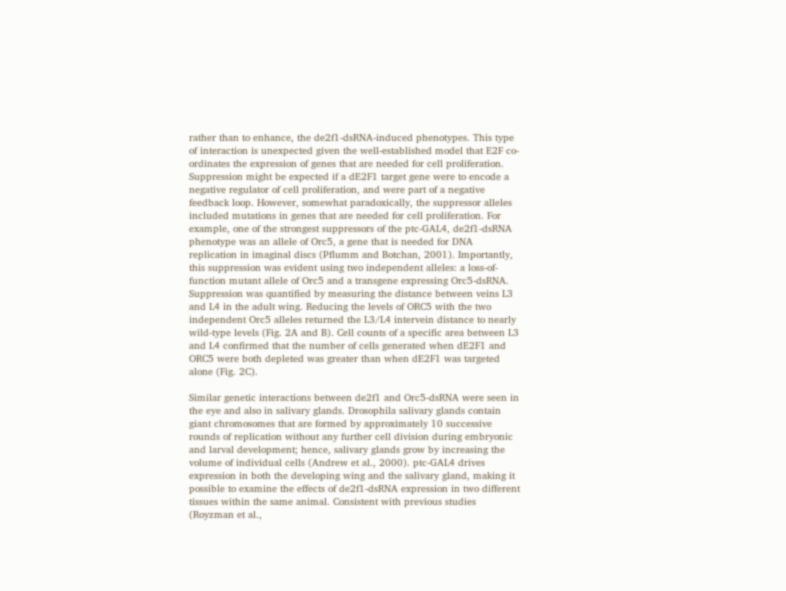rather than to enhance, the de2f1-dsRNA-induced phenotypes. This type of interaction is unexpected given the well-established model that E2F co-ordinates the expression of genes that are needed for cell proliferation. Suppression might be expected if a dE2F1 target gene were to encode a negative regulator of cell proliferation, and were part of a negative feedback loop. However, somewhat paradoxically, the suppressor alleles included mutations in genes that are needed for cell proliferation. For example, one of the strongest suppressors of the ptc-GAL4, de2f1-dsRNA phenotype was an allele of Orc5, a gene that is needed for DNA replication in imaginal discs (Pflumm and Botchan, 2001). Importantly, this suppression was evident using two independent alleles: a loss-of-function mutant allele of Orc5 and a transgene expressing Orc5-dsRNA. Suppression was quantified by measuring the distance between veins L3 and L4 in the adult wing. Reducing the levels of ORC5 with the two independent Orc5 alleles returned the L3/L4 intervein distance to nearly wild-type levels (Fig. 2A and B). Cell counts of a specific area between L3 and L4 confirmed that the number of cells generated when dE2F1 and ORC5 were both depleted was greater than when dE2F1 was targeted alone (Fig. 2C).

Similar genetic interactions between de2f1 and Orc5-dsRNA were seen in the eye and also in salivary glands. Drosophila salivary glands contain giant chromosomes that are formed by approximately 10 successive rounds of replication without any further cell division during embryonic and larval development; hence, salivary glands grow by increasing the volume of individual cells (Andrew et al., 2000). ptc-GAL4 drives expression in both the developing wing and the salivary gland, making it possible to examine the effects of de2f1-dsRNA expression in two different tissues within the same animal. Consistent with previous studies (Royzman et al.,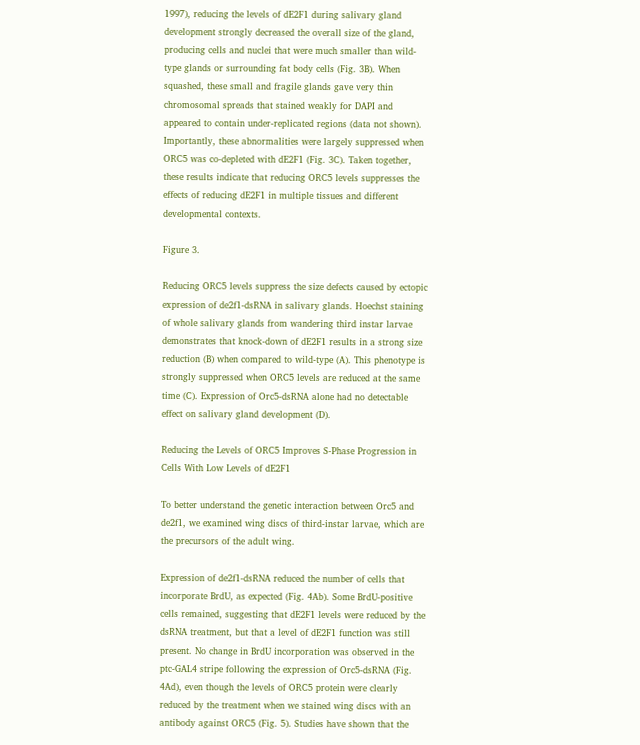1997), reducing the levels of dE2F1 during salivary gland development strongly decreased the overall size of the gland, producing cells and nuclei that were much smaller than wild-type glands or surrounding fat body cells (Fig. 3B). When squashed, these small and fragile glands gave very thin chromosomal spreads that stained weakly for DAPI and appeared to contain under-replicated regions (data not shown). Importantly, these abnormalities were largely suppressed when ORC5 was co-depleted with dE2F1 (Fig. 3C). Taken together, these results indicate that reducing ORC5 levels suppresses the effects of reducing dE2F1 in multiple tissues and different developmental contexts.

Figure 3.

Reducing ORC5 levels suppress the size defects caused by ectopic expression of de2f1-dsRNA in salivary glands. Hoechst staining of whole salivary glands from wandering third instar larvae demonstrates that knock-down of dE2F1 results in a strong size reduction (B) when compared to wild-type (A). This phenotype is strongly suppressed when ORC5 levels are reduced at the same time (C). Expression of Orc5-dsRNA alone had no detectable effect on salivary gland development (D).

Reducing the Levels of ORC5 Improves S-Phase Progression in Cells With Low Levels of dE2F1

To better understand the genetic interaction between Orc5 and de2f1, we examined wing discs of third-instar larvae, which are the precursors of the adult wing.

Expression of de2f1-dsRNA reduced the number of cells that incorporate BrdU, as expected (Fig. 4Ab). Some BrdU-positive cells remained, suggesting that dE2F1 levels were reduced by the dsRNA treatment, but that a level of dE2F1 function was still present. No change in BrdU incorporation was observed in the ptc-GAL4 stripe following the expression of Orc5-dsRNA (Fig. 4Ad), even though the levels of ORC5 protein were clearly reduced by the treatment when we stained wing discs with an antibody against ORC5 (Fig. 5). Studies have shown that the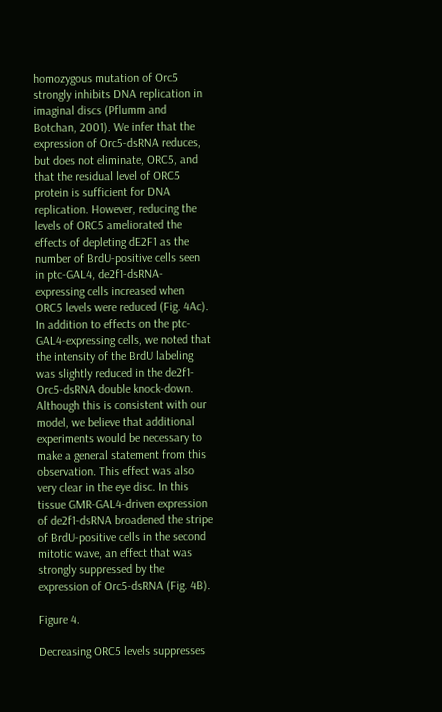homozygous mutation of Orc5 strongly inhibits DNA replication in imaginal discs (Pflumm and Botchan, 2001). We infer that the expression of Orc5-dsRNA reduces, but does not eliminate, ORC5, and that the residual level of ORC5 protein is sufficient for DNA replication. However, reducing the levels of ORC5 ameliorated the effects of depleting dE2F1 as the number of BrdU-positive cells seen in ptc-GAL4, de2f1-dsRNA-expressing cells increased when ORC5 levels were reduced (Fig. 4Ac). In addition to effects on the ptc-GAL4-expressing cells, we noted that the intensity of the BrdU labeling was slightly reduced in the de2f1- Orc5-dsRNA double knock-down. Although this is consistent with our model, we believe that additional experiments would be necessary to make a general statement from this observation. This effect was also very clear in the eye disc. In this tissue GMR-GAL4-driven expression of de2f1-dsRNA broadened the stripe of BrdU-positive cells in the second mitotic wave, an effect that was strongly suppressed by the expression of Orc5-dsRNA (Fig. 4B).

Figure 4.

Decreasing ORC5 levels suppresses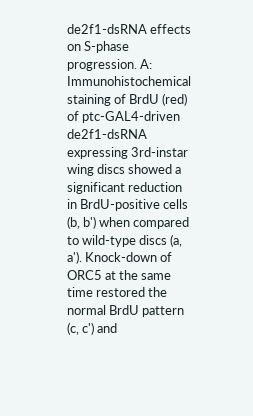de2f1-dsRNA effects on S-phase progression. A: Immunohistochemical staining of BrdU (red) of ptc-GAL4-driven de2f1-dsRNA expressing 3rd-instar wing discs showed a significant reduction in BrdU-positive cells (b, b') when compared to wild-type discs (a, a'). Knock-down of ORC5 at the same time restored the normal BrdU pattern (c, c') and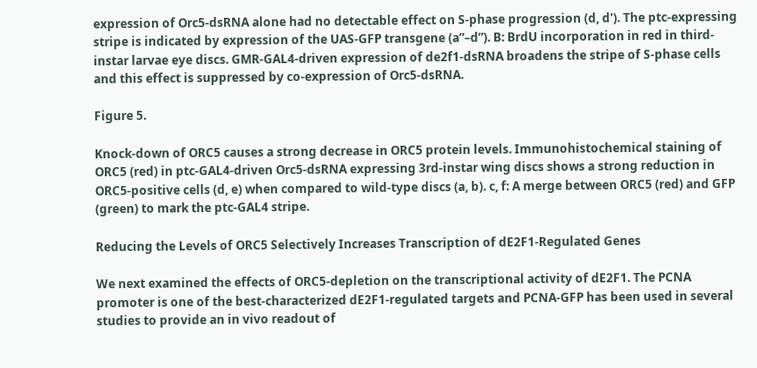expression of Orc5-dsRNA alone had no detectable effect on S-phase progression (d, d'). The ptc-expressing stripe is indicated by expression of the UAS-GFP transgene (a”–d”). B: BrdU incorporation in red in third-instar larvae eye discs. GMR-GAL4-driven expression of de2f1-dsRNA broadens the stripe of S-phase cells and this effect is suppressed by co-expression of Orc5-dsRNA.

Figure 5.

Knock-down of ORC5 causes a strong decrease in ORC5 protein levels. Immunohistochemical staining of ORC5 (red) in ptc-GAL4-driven Orc5-dsRNA expressing 3rd-instar wing discs shows a strong reduction in ORC5-positive cells (d, e) when compared to wild-type discs (a, b). c, f: A merge between ORC5 (red) and GFP (green) to mark the ptc-GAL4 stripe.

Reducing the Levels of ORC5 Selectively Increases Transcription of dE2F1-Regulated Genes

We next examined the effects of ORC5-depletion on the transcriptional activity of dE2F1. The PCNA promoter is one of the best-characterized dE2F1-regulated targets and PCNA-GFP has been used in several studies to provide an in vivo readout of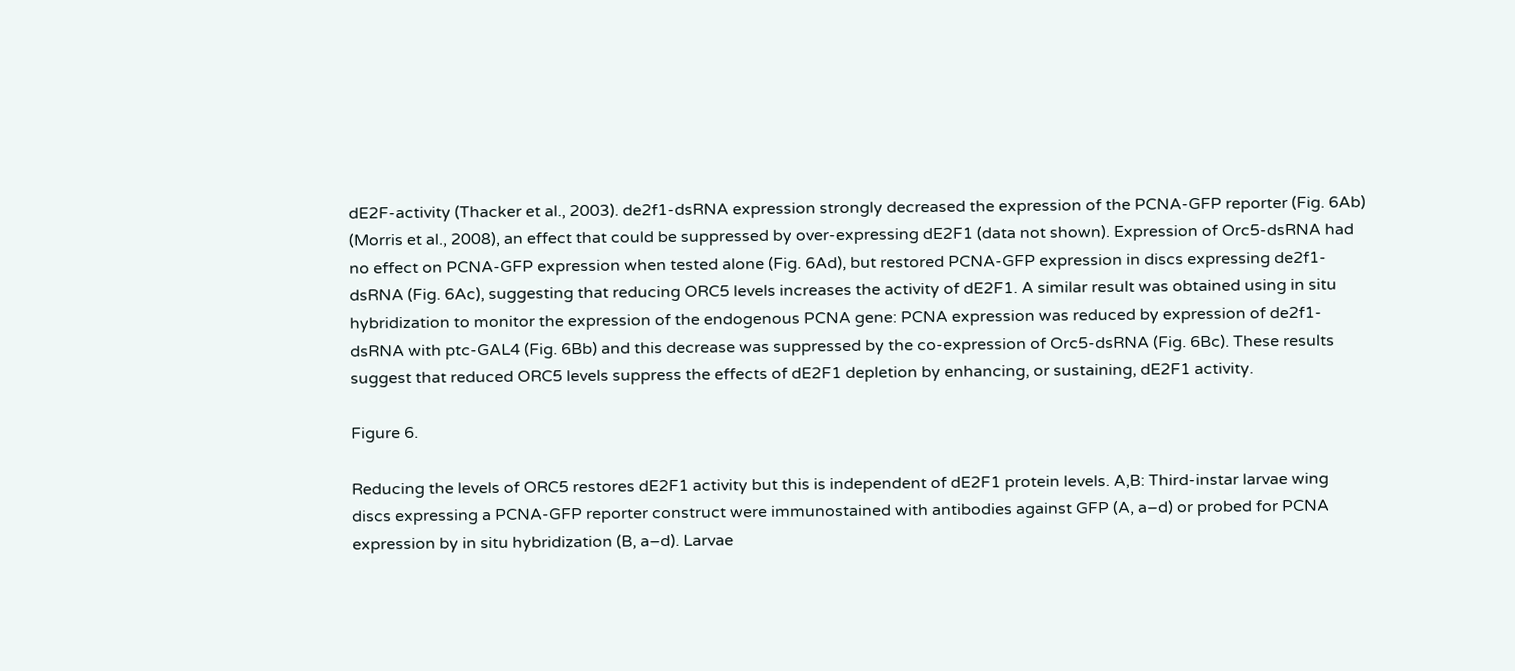dE2F-activity (Thacker et al., 2003). de2f1-dsRNA expression strongly decreased the expression of the PCNA-GFP reporter (Fig. 6Ab) (Morris et al., 2008), an effect that could be suppressed by over-expressing dE2F1 (data not shown). Expression of Orc5-dsRNA had no effect on PCNA-GFP expression when tested alone (Fig. 6Ad), but restored PCNA-GFP expression in discs expressing de2f1-dsRNA (Fig. 6Ac), suggesting that reducing ORC5 levels increases the activity of dE2F1. A similar result was obtained using in situ hybridization to monitor the expression of the endogenous PCNA gene: PCNA expression was reduced by expression of de2f1-dsRNA with ptc-GAL4 (Fig. 6Bb) and this decrease was suppressed by the co-expression of Orc5-dsRNA (Fig. 6Bc). These results suggest that reduced ORC5 levels suppress the effects of dE2F1 depletion by enhancing, or sustaining, dE2F1 activity.

Figure 6.

Reducing the levels of ORC5 restores dE2F1 activity but this is independent of dE2F1 protein levels. A,B: Third-instar larvae wing discs expressing a PCNA-GFP reporter construct were immunostained with antibodies against GFP (A, a–d) or probed for PCNA expression by in situ hybridization (B, a–d). Larvae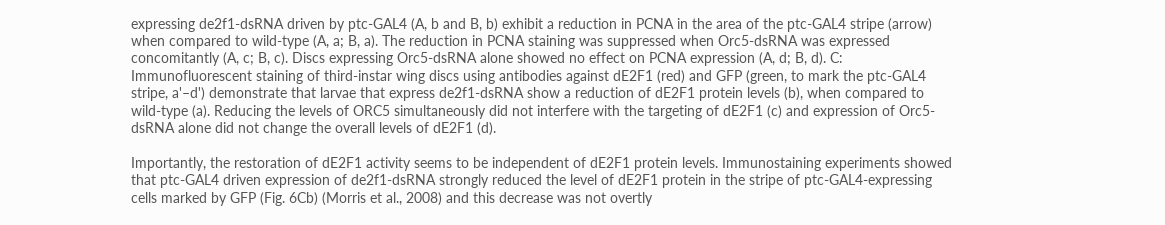expressing de2f1-dsRNA driven by ptc-GAL4 (A, b and B, b) exhibit a reduction in PCNA in the area of the ptc-GAL4 stripe (arrow) when compared to wild-type (A, a; B, a). The reduction in PCNA staining was suppressed when Orc5-dsRNA was expressed concomitantly (A, c; B, c). Discs expressing Orc5-dsRNA alone showed no effect on PCNA expression (A, d; B, d). C: Immunofluorescent staining of third-instar wing discs using antibodies against dE2F1 (red) and GFP (green, to mark the ptc-GAL4 stripe, a'–d') demonstrate that larvae that express de2f1-dsRNA show a reduction of dE2F1 protein levels (b), when compared to wild-type (a). Reducing the levels of ORC5 simultaneously did not interfere with the targeting of dE2F1 (c) and expression of Orc5-dsRNA alone did not change the overall levels of dE2F1 (d).

Importantly, the restoration of dE2F1 activity seems to be independent of dE2F1 protein levels. Immunostaining experiments showed that ptc-GAL4 driven expression of de2f1-dsRNA strongly reduced the level of dE2F1 protein in the stripe of ptc-GAL4-expressing cells marked by GFP (Fig. 6Cb) (Morris et al., 2008) and this decrease was not overtly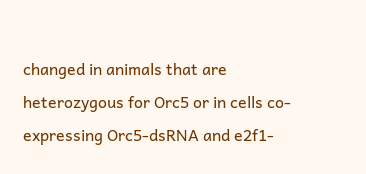changed in animals that are heterozygous for Orc5 or in cells co-expressing Orc5-dsRNA and e2f1-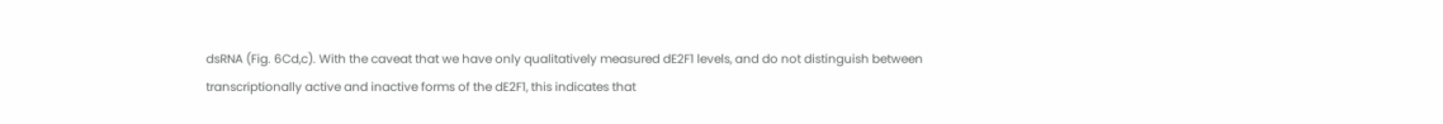dsRNA (Fig. 6Cd,c). With the caveat that we have only qualitatively measured dE2F1 levels, and do not distinguish between transcriptionally active and inactive forms of the dE2F1, this indicates that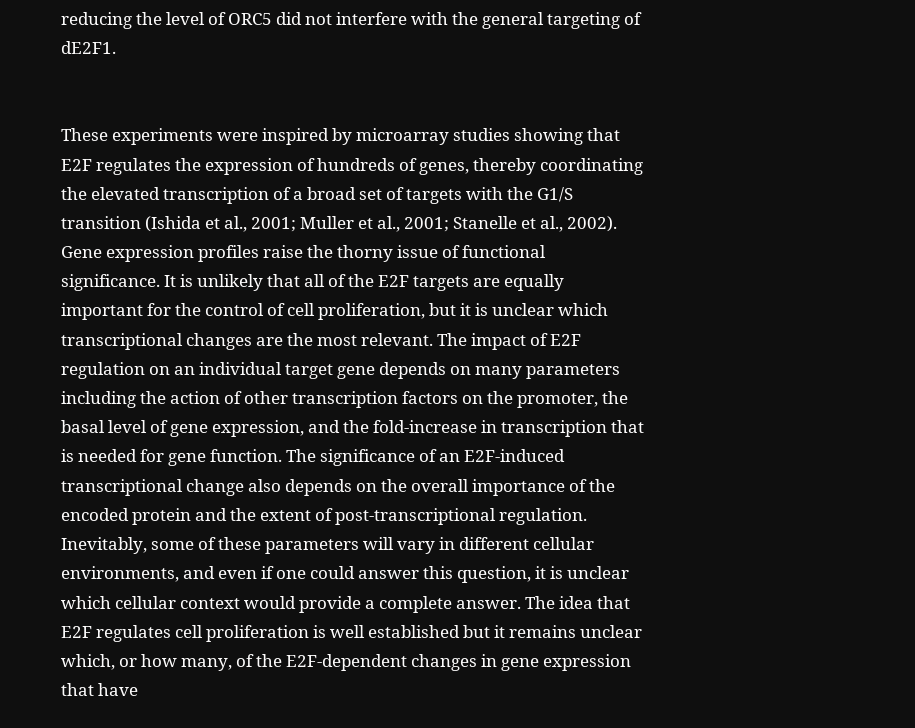reducing the level of ORC5 did not interfere with the general targeting of dE2F1.


These experiments were inspired by microarray studies showing that E2F regulates the expression of hundreds of genes, thereby coordinating the elevated transcription of a broad set of targets with the G1/S transition (Ishida et al., 2001; Muller et al., 2001; Stanelle et al., 2002). Gene expression profiles raise the thorny issue of functional significance. It is unlikely that all of the E2F targets are equally important for the control of cell proliferation, but it is unclear which transcriptional changes are the most relevant. The impact of E2F regulation on an individual target gene depends on many parameters including the action of other transcription factors on the promoter, the basal level of gene expression, and the fold-increase in transcription that is needed for gene function. The significance of an E2F-induced transcriptional change also depends on the overall importance of the encoded protein and the extent of post-transcriptional regulation. Inevitably, some of these parameters will vary in different cellular environments, and even if one could answer this question, it is unclear which cellular context would provide a complete answer. The idea that E2F regulates cell proliferation is well established but it remains unclear which, or how many, of the E2F-dependent changes in gene expression that have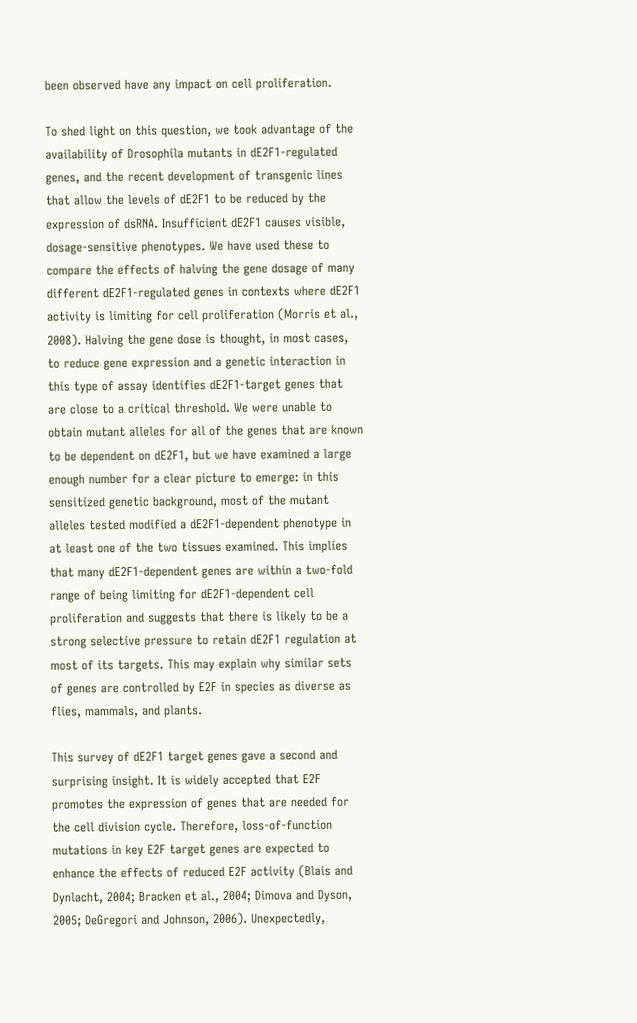been observed have any impact on cell proliferation.

To shed light on this question, we took advantage of the availability of Drosophila mutants in dE2F1-regulated genes, and the recent development of transgenic lines that allow the levels of dE2F1 to be reduced by the expression of dsRNA. Insufficient dE2F1 causes visible, dosage-sensitive phenotypes. We have used these to compare the effects of halving the gene dosage of many different dE2F1-regulated genes in contexts where dE2F1 activity is limiting for cell proliferation (Morris et al., 2008). Halving the gene dose is thought, in most cases, to reduce gene expression and a genetic interaction in this type of assay identifies dE2F1-target genes that are close to a critical threshold. We were unable to obtain mutant alleles for all of the genes that are known to be dependent on dE2F1, but we have examined a large enough number for a clear picture to emerge: in this sensitized genetic background, most of the mutant alleles tested modified a dE2F1-dependent phenotype in at least one of the two tissues examined. This implies that many dE2F1-dependent genes are within a two-fold range of being limiting for dE2F1-dependent cell proliferation and suggests that there is likely to be a strong selective pressure to retain dE2F1 regulation at most of its targets. This may explain why similar sets of genes are controlled by E2F in species as diverse as flies, mammals, and plants.

This survey of dE2F1 target genes gave a second and surprising insight. It is widely accepted that E2F promotes the expression of genes that are needed for the cell division cycle. Therefore, loss-of-function mutations in key E2F target genes are expected to enhance the effects of reduced E2F activity (Blais and Dynlacht, 2004; Bracken et al., 2004; Dimova and Dyson, 2005; DeGregori and Johnson, 2006). Unexpectedly,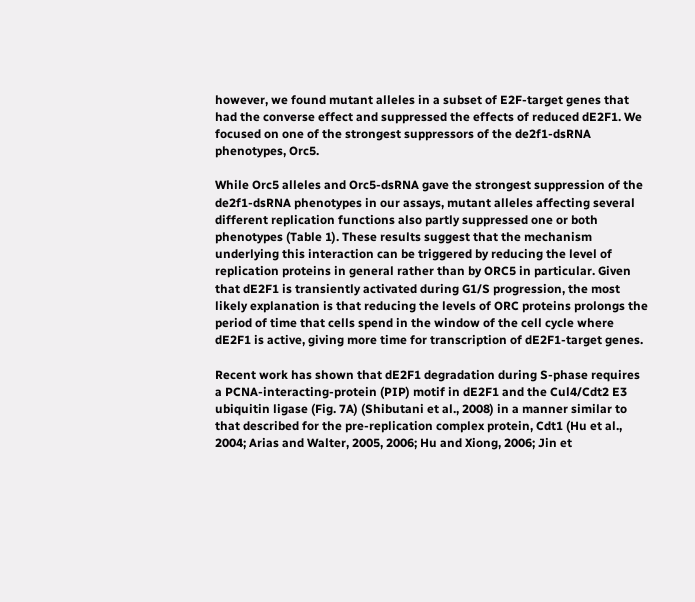however, we found mutant alleles in a subset of E2F-target genes that had the converse effect and suppressed the effects of reduced dE2F1. We focused on one of the strongest suppressors of the de2f1-dsRNA phenotypes, Orc5.

While Orc5 alleles and Orc5-dsRNA gave the strongest suppression of the de2f1-dsRNA phenotypes in our assays, mutant alleles affecting several different replication functions also partly suppressed one or both phenotypes (Table 1). These results suggest that the mechanism underlying this interaction can be triggered by reducing the level of replication proteins in general rather than by ORC5 in particular. Given that dE2F1 is transiently activated during G1/S progression, the most likely explanation is that reducing the levels of ORC proteins prolongs the period of time that cells spend in the window of the cell cycle where dE2F1 is active, giving more time for transcription of dE2F1-target genes.

Recent work has shown that dE2F1 degradation during S-phase requires a PCNA-interacting-protein (PIP) motif in dE2F1 and the Cul4/Cdt2 E3 ubiquitin ligase (Fig. 7A) (Shibutani et al., 2008) in a manner similar to that described for the pre-replication complex protein, Cdt1 (Hu et al., 2004; Arias and Walter, 2005, 2006; Hu and Xiong, 2006; Jin et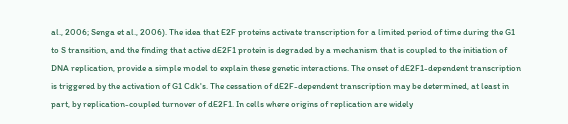al., 2006; Senga et al., 2006). The idea that E2F proteins activate transcription for a limited period of time during the G1 to S transition, and the finding that active dE2F1 protein is degraded by a mechanism that is coupled to the initiation of DNA replication, provide a simple model to explain these genetic interactions. The onset of dE2F1-dependent transcription is triggered by the activation of G1 Cdk's. The cessation of dE2F-dependent transcription may be determined, at least in part, by replication-coupled turnover of dE2F1. In cells where origins of replication are widely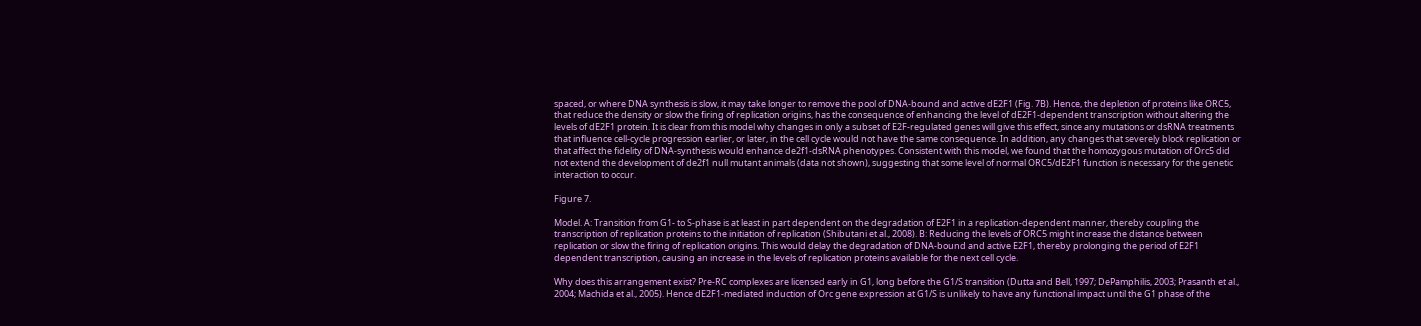spaced, or where DNA synthesis is slow, it may take longer to remove the pool of DNA-bound and active dE2F1 (Fig. 7B). Hence, the depletion of proteins like ORC5, that reduce the density or slow the firing of replication origins, has the consequence of enhancing the level of dE2F1-dependent transcription without altering the levels of dE2F1 protein. It is clear from this model why changes in only a subset of E2F-regulated genes will give this effect, since any mutations or dsRNA treatments that influence cell-cycle progression earlier, or later, in the cell cycle would not have the same consequence. In addition, any changes that severely block replication or that affect the fidelity of DNA-synthesis would enhance de2f1-dsRNA phenotypes. Consistent with this model, we found that the homozygous mutation of Orc5 did not extend the development of de2f1 null mutant animals (data not shown), suggesting that some level of normal ORC5/dE2F1 function is necessary for the genetic interaction to occur.

Figure 7.

Model. A: Transition from G1- to S-phase is at least in part dependent on the degradation of E2F1 in a replication-dependent manner, thereby coupling the transcription of replication proteins to the initiation of replication (Shibutani et al., 2008). B: Reducing the levels of ORC5 might increase the distance between replication or slow the firing of replication origins. This would delay the degradation of DNA-bound and active E2F1, thereby prolonging the period of E2F1 dependent transcription, causing an increase in the levels of replication proteins available for the next cell cycle.

Why does this arrangement exist? Pre-RC complexes are licensed early in G1, long before the G1/S transition (Dutta and Bell, 1997; DePamphilis, 2003; Prasanth et al., 2004; Machida et al., 2005). Hence dE2F1-mediated induction of Orc gene expression at G1/S is unlikely to have any functional impact until the G1 phase of the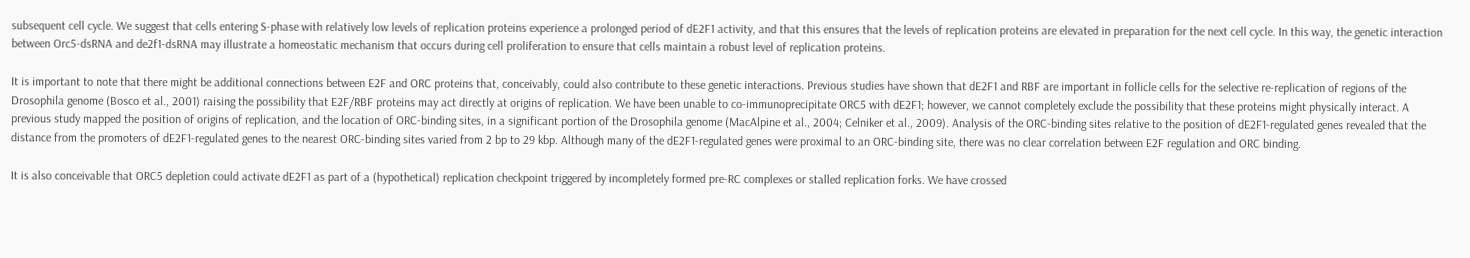subsequent cell cycle. We suggest that cells entering S-phase with relatively low levels of replication proteins experience a prolonged period of dE2F1 activity, and that this ensures that the levels of replication proteins are elevated in preparation for the next cell cycle. In this way, the genetic interaction between Orc5-dsRNA and de2f1-dsRNA may illustrate a homeostatic mechanism that occurs during cell proliferation to ensure that cells maintain a robust level of replication proteins.

It is important to note that there might be additional connections between E2F and ORC proteins that, conceivably, could also contribute to these genetic interactions. Previous studies have shown that dE2F1 and RBF are important in follicle cells for the selective re-replication of regions of the Drosophila genome (Bosco et al., 2001) raising the possibility that E2F/RBF proteins may act directly at origins of replication. We have been unable to co-immunoprecipitate ORC5 with dE2F1; however, we cannot completely exclude the possibility that these proteins might physically interact. A previous study mapped the position of origins of replication, and the location of ORC-binding sites, in a significant portion of the Drosophila genome (MacAlpine et al., 2004; Celniker et al., 2009). Analysis of the ORC-binding sites relative to the position of dE2F1-regulated genes revealed that the distance from the promoters of dE2F1-regulated genes to the nearest ORC-binding sites varied from 2 bp to 29 kbp. Although many of the dE2F1-regulated genes were proximal to an ORC-binding site, there was no clear correlation between E2F regulation and ORC binding.

It is also conceivable that ORC5 depletion could activate dE2F1 as part of a (hypothetical) replication checkpoint triggered by incompletely formed pre-RC complexes or stalled replication forks. We have crossed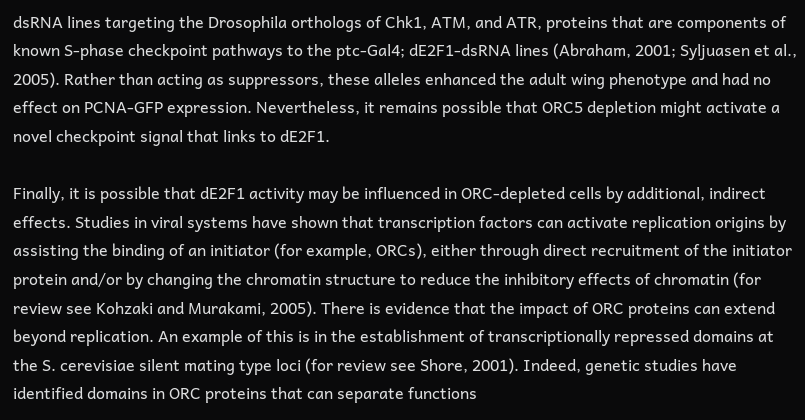dsRNA lines targeting the Drosophila orthologs of Chk1, ATM, and ATR, proteins that are components of known S-phase checkpoint pathways to the ptc-Gal4; dE2F1-dsRNA lines (Abraham, 2001; Syljuasen et al., 2005). Rather than acting as suppressors, these alleles enhanced the adult wing phenotype and had no effect on PCNA-GFP expression. Nevertheless, it remains possible that ORC5 depletion might activate a novel checkpoint signal that links to dE2F1.

Finally, it is possible that dE2F1 activity may be influenced in ORC-depleted cells by additional, indirect effects. Studies in viral systems have shown that transcription factors can activate replication origins by assisting the binding of an initiator (for example, ORCs), either through direct recruitment of the initiator protein and/or by changing the chromatin structure to reduce the inhibitory effects of chromatin (for review see Kohzaki and Murakami, 2005). There is evidence that the impact of ORC proteins can extend beyond replication. An example of this is in the establishment of transcriptionally repressed domains at the S. cerevisiae silent mating type loci (for review see Shore, 2001). Indeed, genetic studies have identified domains in ORC proteins that can separate functions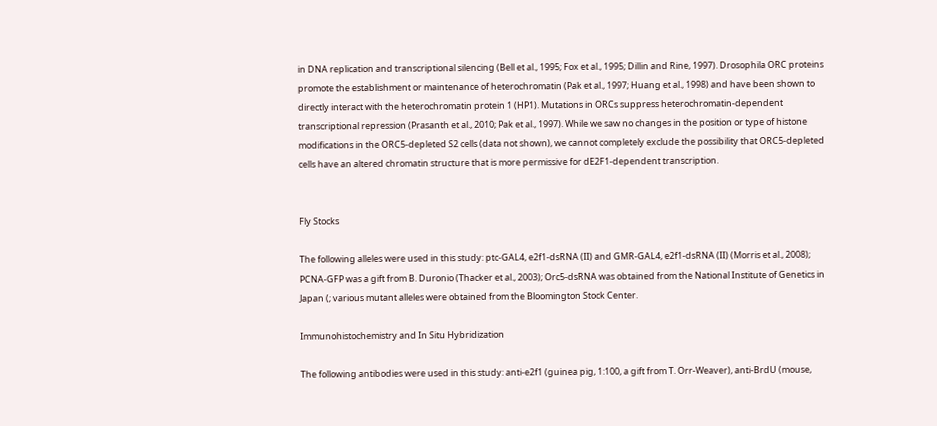in DNA replication and transcriptional silencing (Bell et al., 1995; Fox et al., 1995; Dillin and Rine, 1997). Drosophila ORC proteins promote the establishment or maintenance of heterochromatin (Pak et al., 1997; Huang et al., 1998) and have been shown to directly interact with the heterochromatin protein 1 (HP1). Mutations in ORCs suppress heterochromatin-dependent transcriptional repression (Prasanth et al., 2010; Pak et al., 1997). While we saw no changes in the position or type of histone modifications in the ORC5-depleted S2 cells (data not shown), we cannot completely exclude the possibility that ORC5-depleted cells have an altered chromatin structure that is more permissive for dE2F1-dependent transcription.


Fly Stocks

The following alleles were used in this study: ptc-GAL4, e2f1-dsRNA (II) and GMR-GAL4, e2f1-dsRNA (II) (Morris et al., 2008); PCNA-GFP was a gift from B. Duronio (Thacker et al., 2003); Orc5-dsRNA was obtained from the National Institute of Genetics in Japan (; various mutant alleles were obtained from the Bloomington Stock Center.

Immunohistochemistry and In Situ Hybridization

The following antibodies were used in this study: anti-e2f1 (guinea pig, 1:100, a gift from T. Orr-Weaver), anti-BrdU (mouse,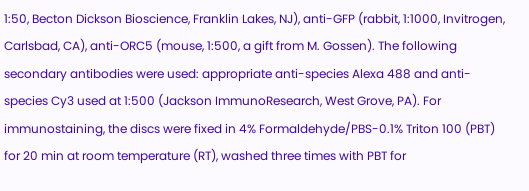1:50, Becton Dickson Bioscience, Franklin Lakes, NJ), anti-GFP (rabbit, 1:1000, Invitrogen, Carlsbad, CA), anti-ORC5 (mouse, 1:500, a gift from M. Gossen). The following secondary antibodies were used: appropriate anti-species Alexa 488 and anti-species Cy3 used at 1:500 (Jackson ImmunoResearch, West Grove, PA). For immunostaining, the discs were fixed in 4% Formaldehyde/PBS-0.1% Triton 100 (PBT) for 20 min at room temperature (RT), washed three times with PBT for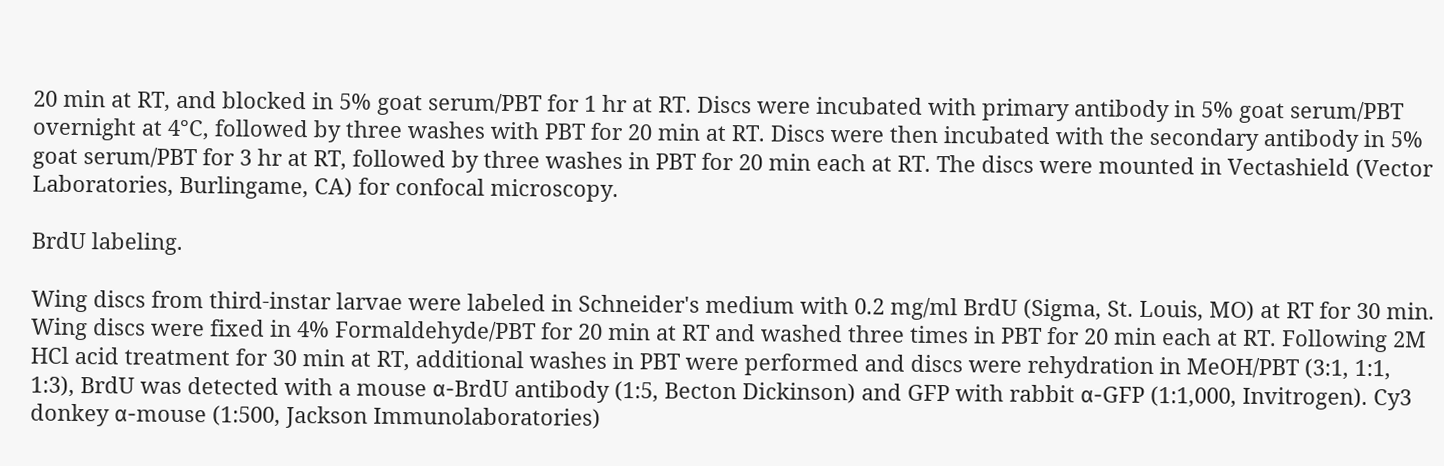20 min at RT, and blocked in 5% goat serum/PBT for 1 hr at RT. Discs were incubated with primary antibody in 5% goat serum/PBT overnight at 4°C, followed by three washes with PBT for 20 min at RT. Discs were then incubated with the secondary antibody in 5% goat serum/PBT for 3 hr at RT, followed by three washes in PBT for 20 min each at RT. The discs were mounted in Vectashield (Vector Laboratories, Burlingame, CA) for confocal microscopy.

BrdU labeling.

Wing discs from third-instar larvae were labeled in Schneider's medium with 0.2 mg/ml BrdU (Sigma, St. Louis, MO) at RT for 30 min. Wing discs were fixed in 4% Formaldehyde/PBT for 20 min at RT and washed three times in PBT for 20 min each at RT. Following 2M HCl acid treatment for 30 min at RT, additional washes in PBT were performed and discs were rehydration in MeOH/PBT (3:1, 1:1, 1:3), BrdU was detected with a mouse α-BrdU antibody (1:5, Becton Dickinson) and GFP with rabbit α-GFP (1:1,000, Invitrogen). Cy3 donkey α-mouse (1:500, Jackson Immunolaboratories)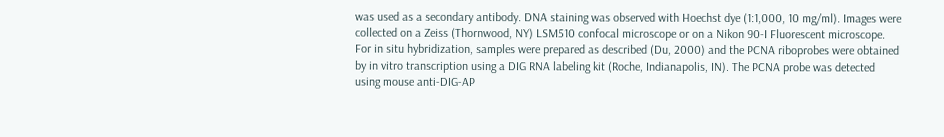was used as a secondary antibody. DNA staining was observed with Hoechst dye (1:1,000, 10 mg/ml). Images were collected on a Zeiss (Thornwood, NY) LSM510 confocal microscope or on a Nikon 90-I Fluorescent microscope. For in situ hybridization, samples were prepared as described (Du, 2000) and the PCNA riboprobes were obtained by in vitro transcription using a DIG RNA labeling kit (Roche, Indianapolis, IN). The PCNA probe was detected using mouse anti-DIG-AP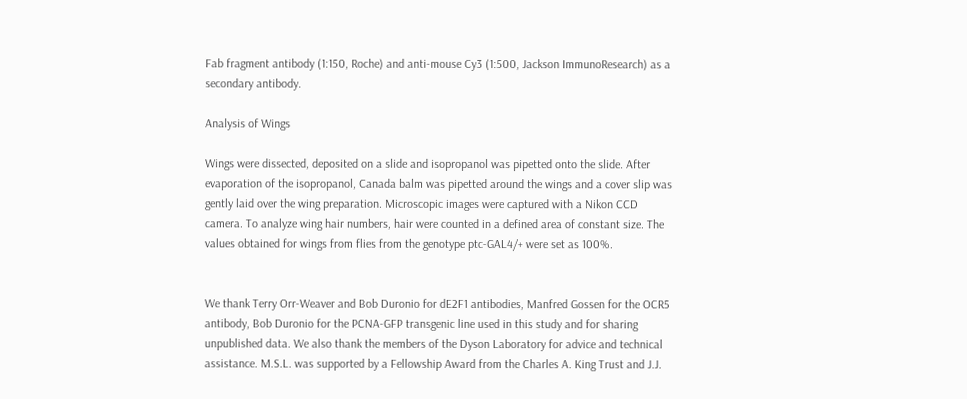Fab fragment antibody (1:150, Roche) and anti-mouse Cy3 (1:500, Jackson ImmunoResearch) as a secondary antibody.

Analysis of Wings

Wings were dissected, deposited on a slide and isopropanol was pipetted onto the slide. After evaporation of the isopropanol, Canada balm was pipetted around the wings and a cover slip was gently laid over the wing preparation. Microscopic images were captured with a Nikon CCD camera. To analyze wing hair numbers, hair were counted in a defined area of constant size. The values obtained for wings from flies from the genotype ptc-GAL4/+ were set as 100%.


We thank Terry Orr-Weaver and Bob Duronio for dE2F1 antibodies, Manfred Gossen for the OCR5 antibody, Bob Duronio for the PCNA-GFP transgenic line used in this study and for sharing unpublished data. We also thank the members of the Dyson Laboratory for advice and technical assistance. M.S.L. was supported by a Fellowship Award from the Charles A. King Trust and J.J.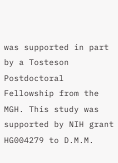was supported in part by a Tosteson Postdoctoral Fellowship from the MGH. This study was supported by NIH grant HG004279 to D.M.M.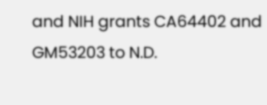and NIH grants CA64402 and GM53203 to N.D.